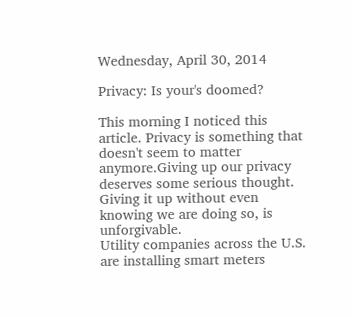Wednesday, April 30, 2014

Privacy: Is your's doomed?

This morning I noticed this article. Privacy is something that doesn't seem to matter anymore.Giving up our privacy deserves some serious thought.  Giving it up without even knowing we are doing so, is unforgivable.
Utility companies across the U.S. are installing smart meters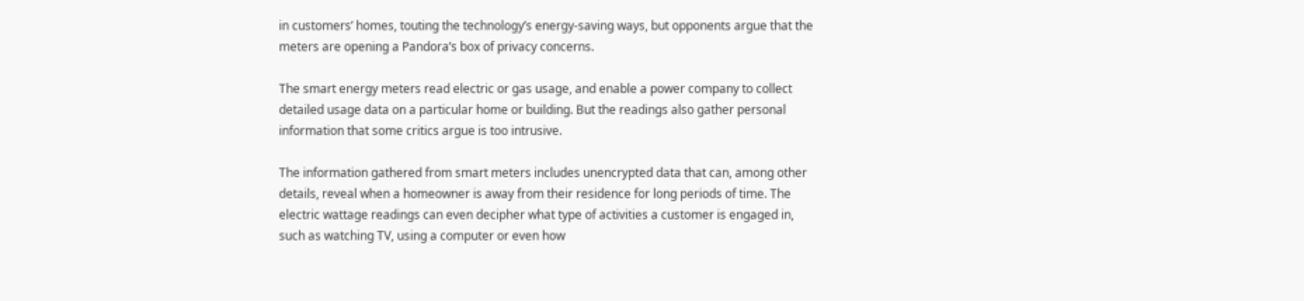in customers’ homes, touting the technology’s energy-saving ways, but opponents argue that the meters are opening a Pandora’s box of privacy concerns.

The smart energy meters read electric or gas usage, and enable a power company to collect detailed usage data on a particular home or building. But the readings also gather personal information that some critics argue is too intrusive.

The information gathered from smart meters includes unencrypted data that can, among other details, reveal when a homeowner is away from their residence for long periods of time. The electric wattage readings can even decipher what type of activities a customer is engaged in, such as watching TV, using a computer or even how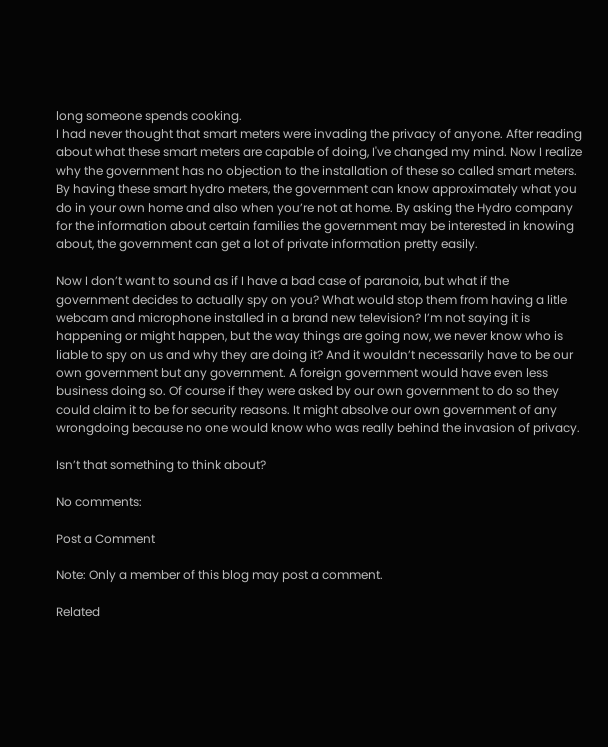long someone spends cooking.
I had never thought that smart meters were invading the privacy of anyone. After reading about what these smart meters are capable of doing, I've changed my mind. Now I realize why the government has no objection to the installation of these so called smart meters. By having these smart hydro meters, the government can know approximately what you do in your own home and also when you’re not at home. By asking the Hydro company for the information about certain families the government may be interested in knowing about, the government can get a lot of private information pretty easily.

Now I don’t want to sound as if I have a bad case of paranoia, but what if the government decides to actually spy on you? What would stop them from having a litle webcam and microphone installed in a brand new television? I’m not saying it is happening or might happen, but the way things are going now, we never know who is liable to spy on us and why they are doing it? And it wouldn’t necessarily have to be our own government but any government. A foreign government would have even less business doing so. Of course if they were asked by our own government to do so they could claim it to be for security reasons. It might absolve our own government of any wrongdoing because no one would know who was really behind the invasion of privacy.

Isn’t that something to think about?

No comments:

Post a Comment

Note: Only a member of this blog may post a comment.

Related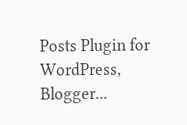Posts Plugin for WordPress, Blogger...